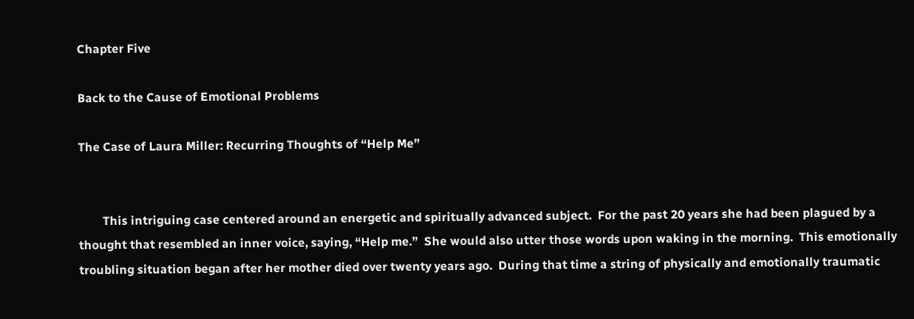Chapter Five

Back to the Cause of Emotional Problems

The Case of Laura Miller: Recurring Thoughts of “Help Me”


        This intriguing case centered around an energetic and spiritually advanced subject.  For the past 20 years she had been plagued by a thought that resembled an inner voice, saying, “Help me.”  She would also utter those words upon waking in the morning.  This emotionally troubling situation began after her mother died over twenty years ago.  During that time a string of physically and emotionally traumatic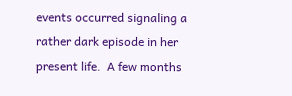events occurred signaling a rather dark episode in her present life.  A few months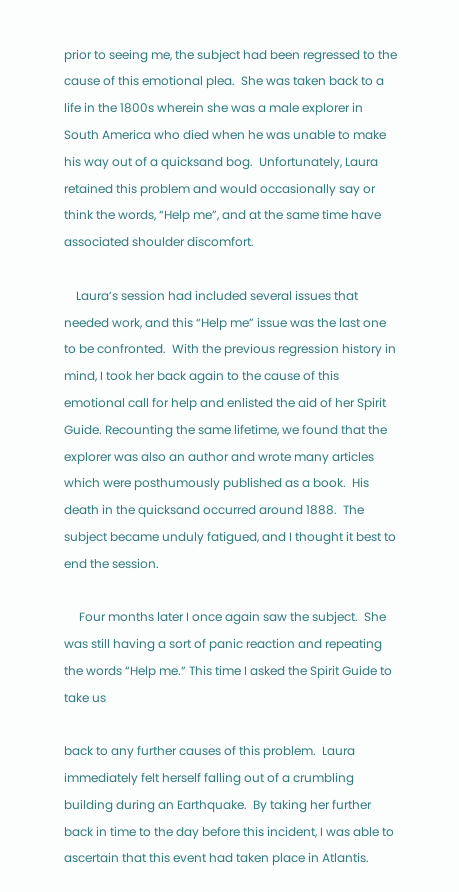prior to seeing me, the subject had been regressed to the cause of this emotional plea.  She was taken back to a life in the 1800s wherein she was a male explorer in South America who died when he was unable to make his way out of a quicksand bog.  Unfortunately, Laura retained this problem and would occasionally say or think the words, “Help me”, and at the same time have associated shoulder discomfort.

    Laura’s session had included several issues that needed work, and this “Help me” issue was the last one to be confronted.  With the previous regression history in mind, I took her back again to the cause of this emotional call for help and enlisted the aid of her Spirit Guide. Recounting the same lifetime, we found that the explorer was also an author and wrote many articles which were posthumously published as a book.  His death in the quicksand occurred around 1888.  The subject became unduly fatigued, and I thought it best to end the session.

     Four months later I once again saw the subject.  She was still having a sort of panic reaction and repeating the words “Help me.” This time I asked the Spirit Guide to take us

back to any further causes of this problem.  Laura immediately felt herself falling out of a crumbling building during an Earthquake.  By taking her further back in time to the day before this incident, I was able to ascertain that this event had taken place in Atlantis.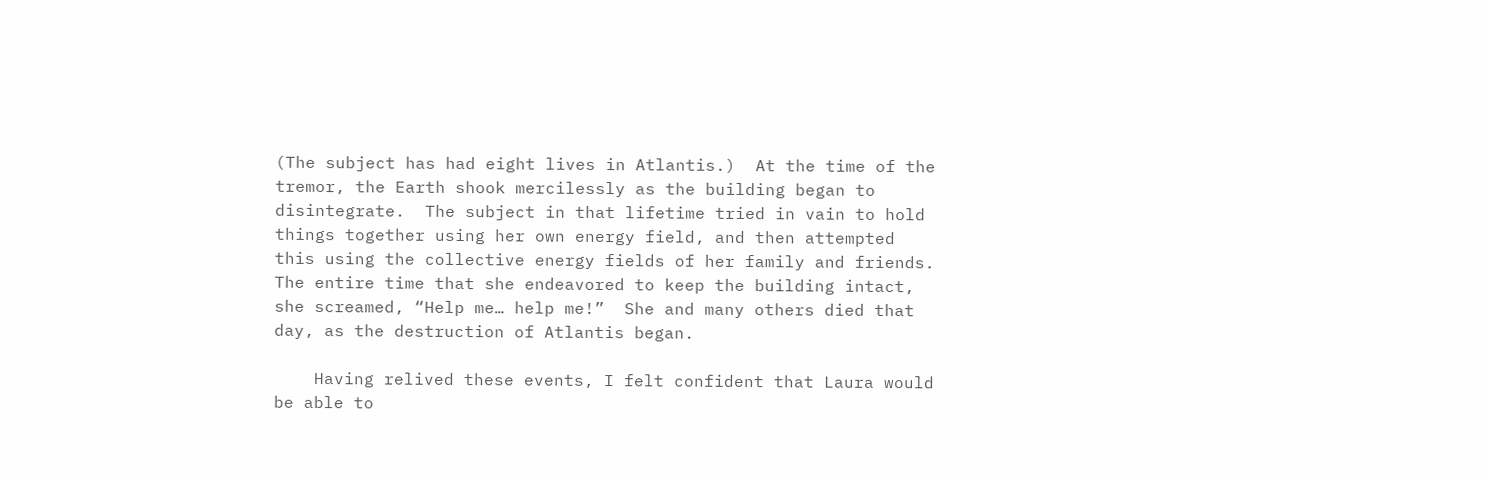(The subject has had eight lives in Atlantis.)  At the time of the tremor, the Earth shook mercilessly as the building began to disintegrate.  The subject in that lifetime tried in vain to hold things together using her own energy field, and then attempted this using the collective energy fields of her family and friends.  The entire time that she endeavored to keep the building intact, she screamed, “Help me… help me!”  She and many others died that day, as the destruction of Atlantis began.

    Having relived these events, I felt confident that Laura would be able to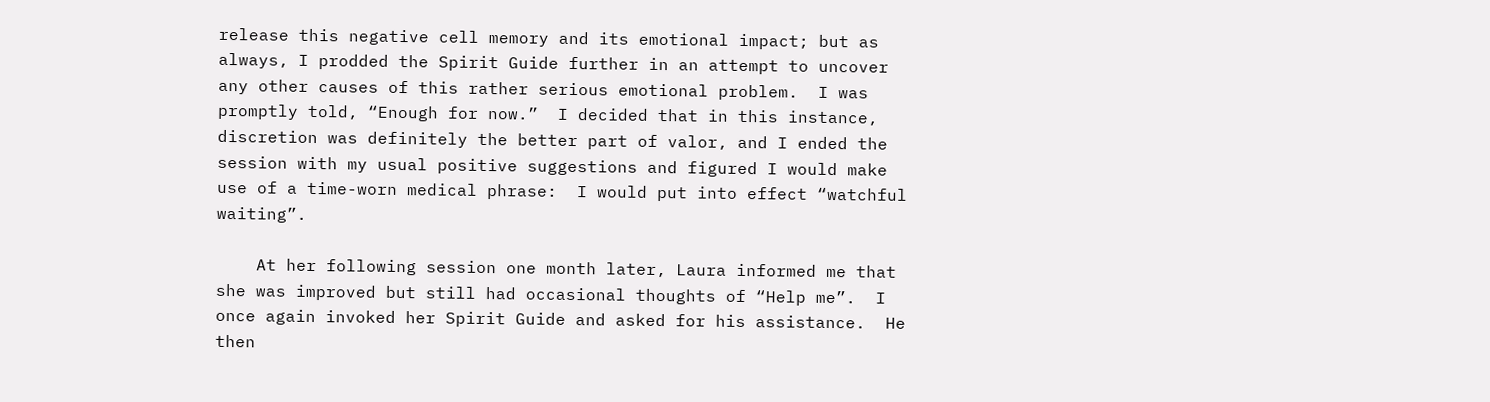release this negative cell memory and its emotional impact; but as always, I prodded the Spirit Guide further in an attempt to uncover any other causes of this rather serious emotional problem.  I was promptly told, “Enough for now.”  I decided that in this instance, discretion was definitely the better part of valor, and I ended the session with my usual positive suggestions and figured I would make use of a time-worn medical phrase:  I would put into effect “watchful waiting”.

    At her following session one month later, Laura informed me that she was improved but still had occasional thoughts of “Help me”.  I once again invoked her Spirit Guide and asked for his assistance.  He then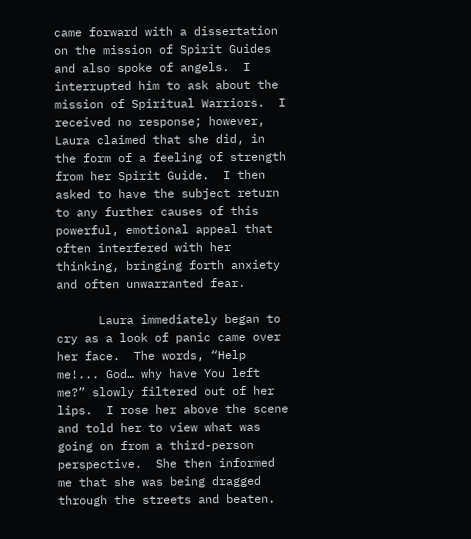came forward with a dissertation on the mission of Spirit Guides and also spoke of angels.  I interrupted him to ask about the mission of Spiritual Warriors.  I received no response; however, Laura claimed that she did, in the form of a feeling of strength from her Spirit Guide.  I then asked to have the subject return to any further causes of this powerful, emotional appeal that often interfered with her thinking, bringing forth anxiety and often unwarranted fear.

      Laura immediately began to cry as a look of panic came over her face.  The words, “Help me!... God… why have You left me?” slowly filtered out of her lips.  I rose her above the scene and told her to view what was going on from a third-person perspective.  She then informed me that she was being dragged through the streets and beaten.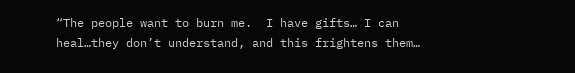“The people want to burn me.  I have gifts… I can heal…they don’t understand, and this frightens them…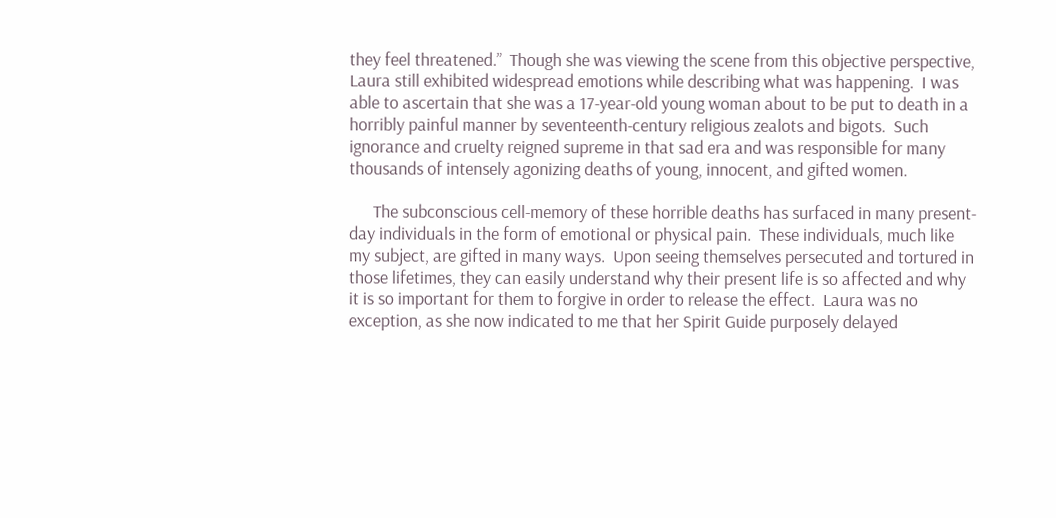they feel threatened.”  Though she was viewing the scene from this objective perspective, Laura still exhibited widespread emotions while describing what was happening.  I was able to ascertain that she was a 17-year-old young woman about to be put to death in a horribly painful manner by seventeenth-century religious zealots and bigots.  Such ignorance and cruelty reigned supreme in that sad era and was responsible for many thousands of intensely agonizing deaths of young, innocent, and gifted women.

      The subconscious cell-memory of these horrible deaths has surfaced in many present-day individuals in the form of emotional or physical pain.  These individuals, much like my subject, are gifted in many ways.  Upon seeing themselves persecuted and tortured in those lifetimes, they can easily understand why their present life is so affected and why it is so important for them to forgive in order to release the effect.  Laura was no exception, as she now indicated to me that her Spirit Guide purposely delayed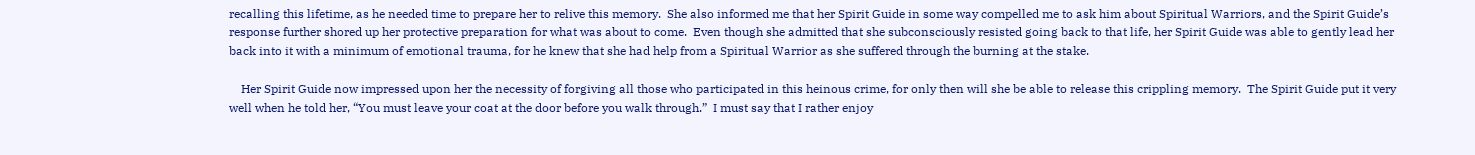recalling this lifetime, as he needed time to prepare her to relive this memory.  She also informed me that her Spirit Guide in some way compelled me to ask him about Spiritual Warriors, and the Spirit Guide’s response further shored up her protective preparation for what was about to come.  Even though she admitted that she subconsciously resisted going back to that life, her Spirit Guide was able to gently lead her back into it with a minimum of emotional trauma, for he knew that she had help from a Spiritual Warrior as she suffered through the burning at the stake.

    Her Spirit Guide now impressed upon her the necessity of forgiving all those who participated in this heinous crime, for only then will she be able to release this crippling memory.  The Spirit Guide put it very well when he told her, “You must leave your coat at the door before you walk through.”  I must say that I rather enjoy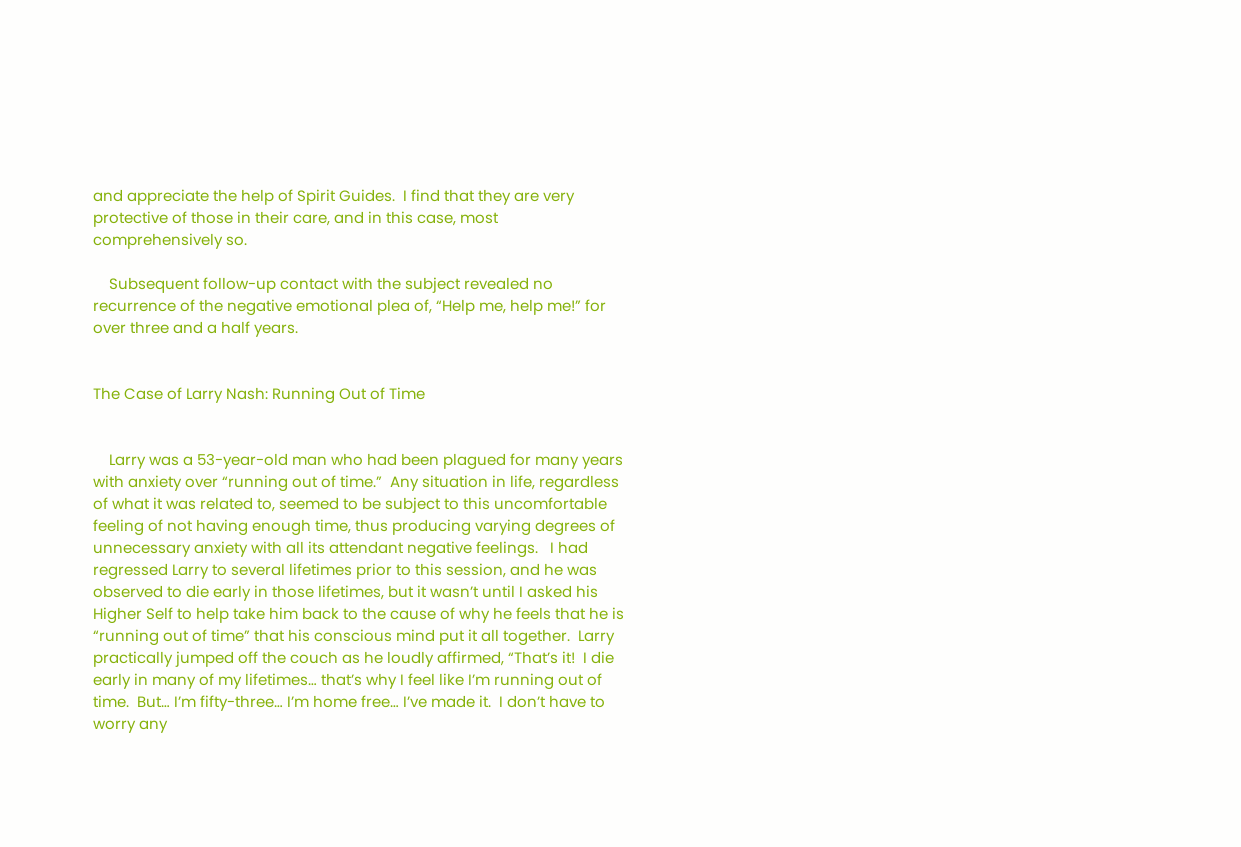and appreciate the help of Spirit Guides.  I find that they are very protective of those in their care, and in this case, most comprehensively so.

    Subsequent follow-up contact with the subject revealed no recurrence of the negative emotional plea of, “Help me, help me!” for over three and a half years.


The Case of Larry Nash: Running Out of Time


    Larry was a 53-year-old man who had been plagued for many years with anxiety over “running out of time.”  Any situation in life, regardless of what it was related to, seemed to be subject to this uncomfortable feeling of not having enough time, thus producing varying degrees of unnecessary anxiety with all its attendant negative feelings.   I had regressed Larry to several lifetimes prior to this session, and he was observed to die early in those lifetimes, but it wasn’t until I asked his Higher Self to help take him back to the cause of why he feels that he is “running out of time” that his conscious mind put it all together.  Larry practically jumped off the couch as he loudly affirmed, “That’s it!  I die early in many of my lifetimes… that’s why I feel like I’m running out of time.  But… I’m fifty-three… I’m home free… I’ve made it.  I don’t have to worry any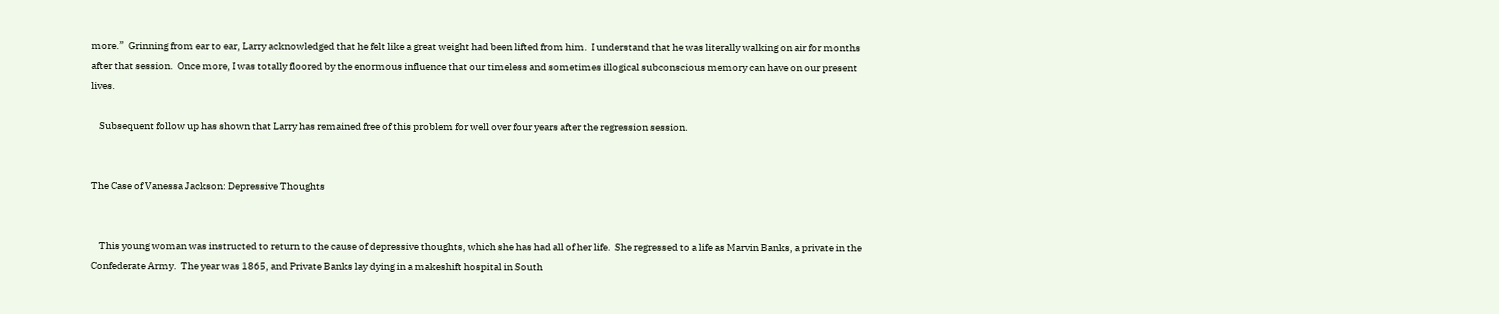more.”  Grinning from ear to ear, Larry acknowledged that he felt like a great weight had been lifted from him.  I understand that he was literally walking on air for months after that session.  Once more, I was totally floored by the enormous influence that our timeless and sometimes illogical subconscious memory can have on our present lives.

    Subsequent follow up has shown that Larry has remained free of this problem for well over four years after the regression session.


The Case of Vanessa Jackson: Depressive Thoughts


    This young woman was instructed to return to the cause of depressive thoughts, which she has had all of her life.  She regressed to a life as Marvin Banks, a private in the Confederate Army.  The year was 1865, and Private Banks lay dying in a makeshift hospital in South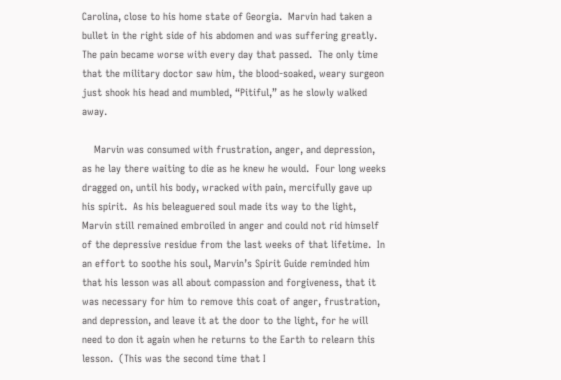Carolina, close to his home state of Georgia.  Marvin had taken a bullet in the right side of his abdomen and was suffering greatly.  The pain became worse with every day that passed.  The only time that the military doctor saw him, the blood-soaked, weary surgeon just shook his head and mumbled, “Pitiful,” as he slowly walked away.

    Marvin was consumed with frustration, anger, and depression, as he lay there waiting to die as he knew he would.  Four long weeks dragged on, until his body, wracked with pain, mercifully gave up his spirit.  As his beleaguered soul made its way to the light, Marvin still remained embroiled in anger and could not rid himself of the depressive residue from the last weeks of that lifetime.  In an effort to soothe his soul, Marvin’s Spirit Guide reminded him that his lesson was all about compassion and forgiveness, that it was necessary for him to remove this coat of anger, frustration, and depression, and leave it at the door to the light, for he will need to don it again when he returns to the Earth to relearn this lesson.  (This was the second time that I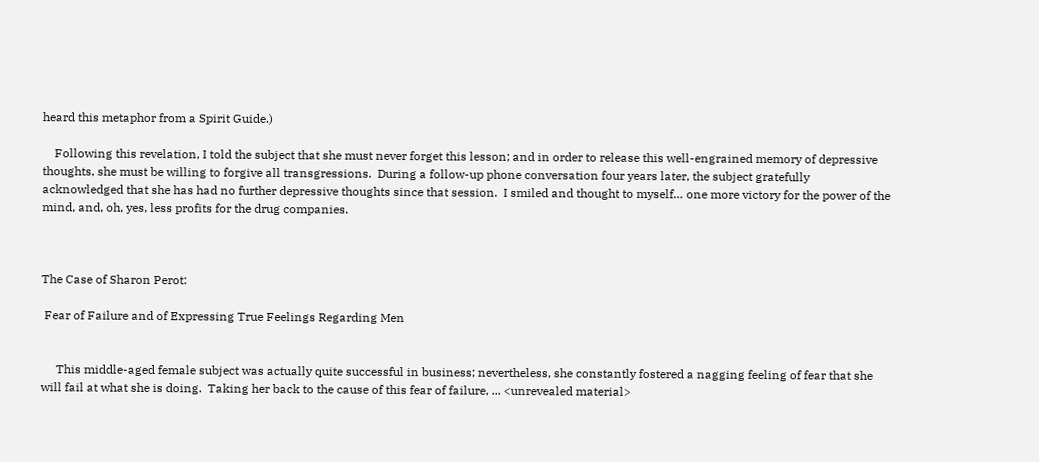heard this metaphor from a Spirit Guide.)

    Following this revelation, I told the subject that she must never forget this lesson; and in order to release this well-engrained memory of depressive thoughts, she must be willing to forgive all transgressions.  During a follow-up phone conversation four years later, the subject gratefully acknowledged that she has had no further depressive thoughts since that session.  I smiled and thought to myself… one more victory for the power of the mind, and, oh, yes, less profits for the drug companies.



The Case of Sharon Perot:

 Fear of Failure and of Expressing True Feelings Regarding Men


     This middle-aged female subject was actually quite successful in business; nevertheless, she constantly fostered a nagging feeling of fear that she will fail at what she is doing.  Taking her back to the cause of this fear of failure, ... <unrevealed material>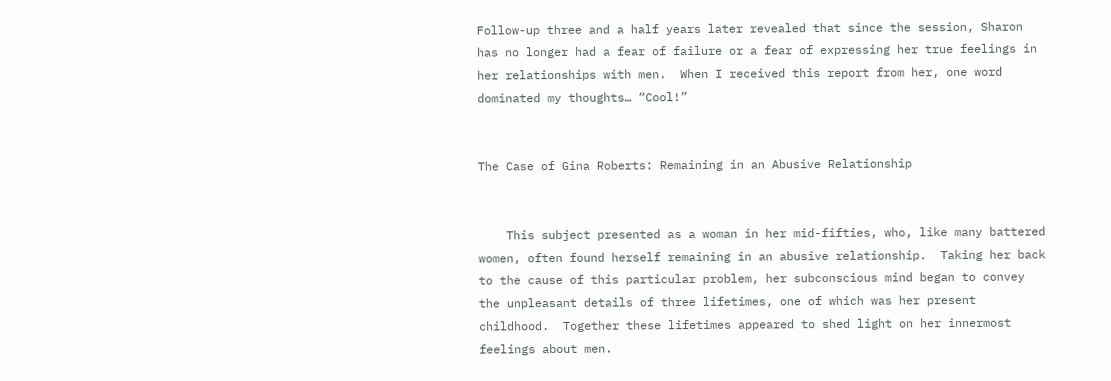Follow-up three and a half years later revealed that since the session, Sharon has no longer had a fear of failure or a fear of expressing her true feelings in her relationships with men.  When I received this report from her, one word dominated my thoughts… “Cool!”


The Case of Gina Roberts: Remaining in an Abusive Relationship


    This subject presented as a woman in her mid-fifties, who, like many battered women, often found herself remaining in an abusive relationship.  Taking her back to the cause of this particular problem, her subconscious mind began to convey the unpleasant details of three lifetimes, one of which was her present childhood.  Together these lifetimes appeared to shed light on her innermost feelings about men.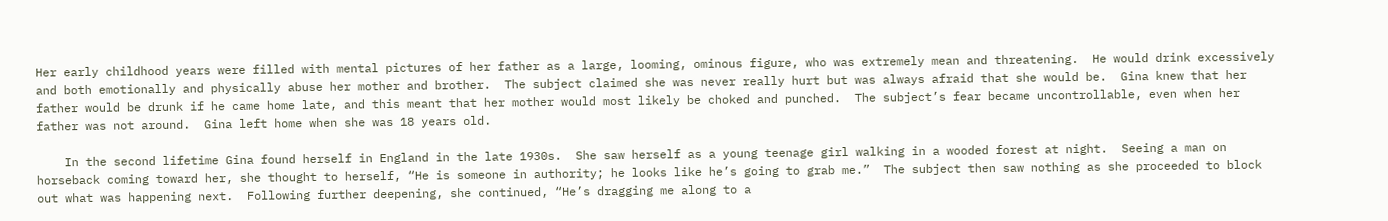Her early childhood years were filled with mental pictures of her father as a large, looming, ominous figure, who was extremely mean and threatening.  He would drink excessively and both emotionally and physically abuse her mother and brother.  The subject claimed she was never really hurt but was always afraid that she would be.  Gina knew that her father would be drunk if he came home late, and this meant that her mother would most likely be choked and punched.  The subject’s fear became uncontrollable, even when her father was not around.  Gina left home when she was 18 years old.

    In the second lifetime Gina found herself in England in the late 1930s.  She saw herself as a young teenage girl walking in a wooded forest at night.  Seeing a man on horseback coming toward her, she thought to herself, “He is someone in authority; he looks like he’s going to grab me.”  The subject then saw nothing as she proceeded to block out what was happening next.  Following further deepening, she continued, “He’s dragging me along to a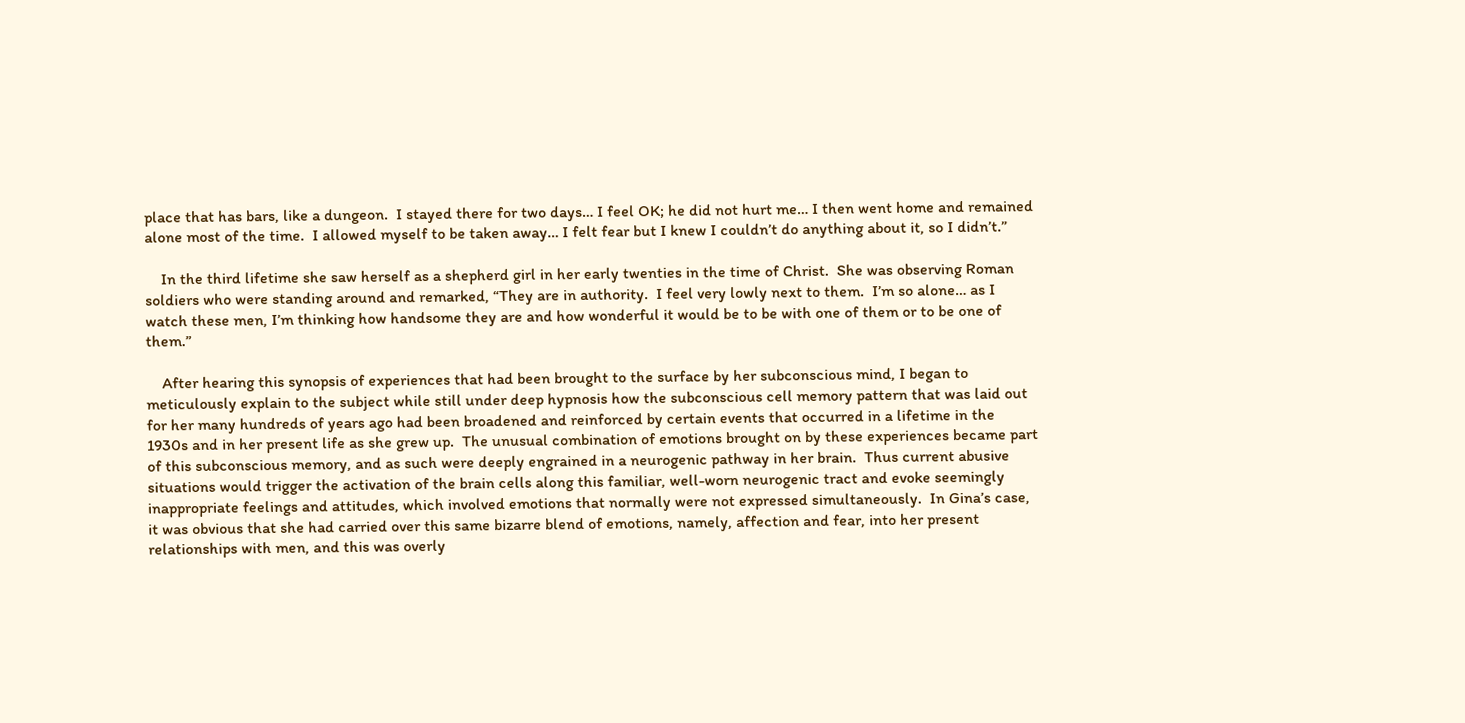place that has bars, like a dungeon.  I stayed there for two days… I feel OK; he did not hurt me… I then went home and remained alone most of the time.  I allowed myself to be taken away… I felt fear but I knew I couldn’t do anything about it, so I didn’t.”

    In the third lifetime she saw herself as a shepherd girl in her early twenties in the time of Christ.  She was observing Roman soldiers who were standing around and remarked, “They are in authority.  I feel very lowly next to them.  I’m so alone… as I watch these men, I’m thinking how handsome they are and how wonderful it would be to be with one of them or to be one of them.”

    After hearing this synopsis of experiences that had been brought to the surface by her subconscious mind, I began to meticulously explain to the subject while still under deep hypnosis how the subconscious cell memory pattern that was laid out for her many hundreds of years ago had been broadened and reinforced by certain events that occurred in a lifetime in the 1930s and in her present life as she grew up.  The unusual combination of emotions brought on by these experiences became part of this subconscious memory, and as such were deeply engrained in a neurogenic pathway in her brain.  Thus current abusive situations would trigger the activation of the brain cells along this familiar, well-worn neurogenic tract and evoke seemingly inappropriate feelings and attitudes, which involved emotions that normally were not expressed simultaneously.  In Gina’s case, it was obvious that she had carried over this same bizarre blend of emotions, namely, affection and fear, into her present relationships with men, and this was overly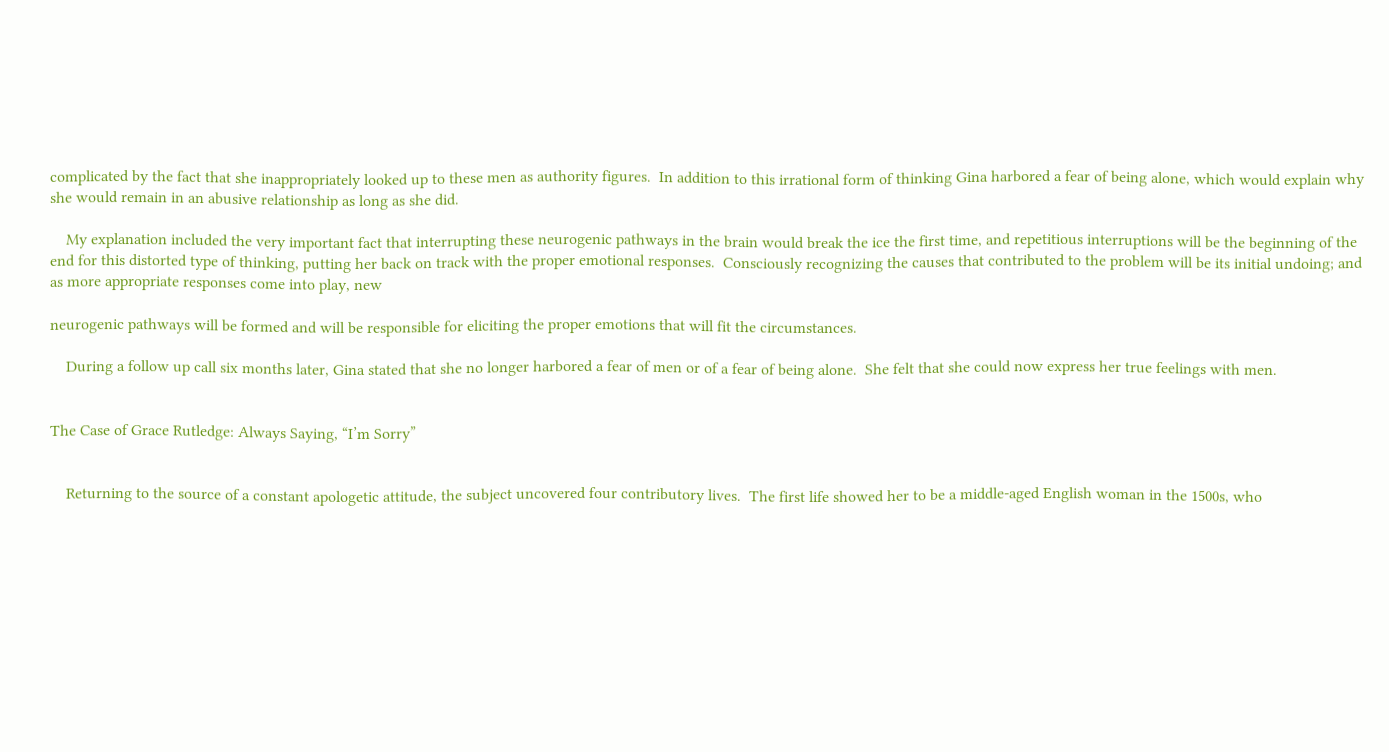complicated by the fact that she inappropriately looked up to these men as authority figures.  In addition to this irrational form of thinking Gina harbored a fear of being alone, which would explain why she would remain in an abusive relationship as long as she did.

    My explanation included the very important fact that interrupting these neurogenic pathways in the brain would break the ice the first time, and repetitious interruptions will be the beginning of the end for this distorted type of thinking, putting her back on track with the proper emotional responses.  Consciously recognizing the causes that contributed to the problem will be its initial undoing; and as more appropriate responses come into play, new

neurogenic pathways will be formed and will be responsible for eliciting the proper emotions that will fit the circumstances.

    During a follow up call six months later, Gina stated that she no longer harbored a fear of men or of a fear of being alone.  She felt that she could now express her true feelings with men.


The Case of Grace Rutledge: Always Saying, “I’m Sorry”


    Returning to the source of a constant apologetic attitude, the subject uncovered four contributory lives.  The first life showed her to be a middle-aged English woman in the 1500s, who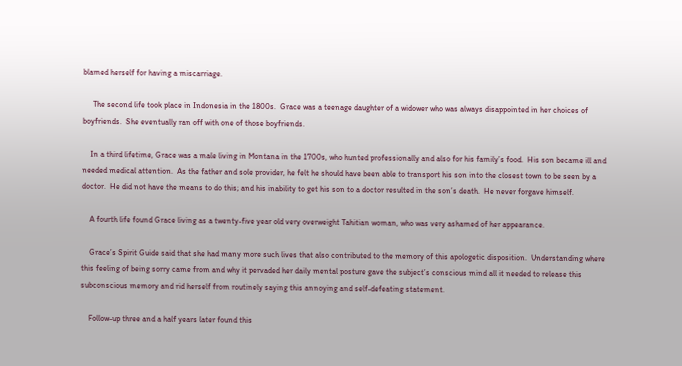blamed herself for having a miscarriage.

     The second life took place in Indonesia in the 1800s.  Grace was a teenage daughter of a widower who was always disappointed in her choices of boyfriends.  She eventually ran off with one of those boyfriends.

    In a third lifetime, Grace was a male living in Montana in the 1700s, who hunted professionally and also for his family’s food.  His son became ill and needed medical attention.  As the father and sole provider, he felt he should have been able to transport his son into the closest town to be seen by a doctor.  He did not have the means to do this; and his inability to get his son to a doctor resulted in the son’s death.  He never forgave himself.

    A fourth life found Grace living as a twenty-five year old very overweight Tahitian woman, who was very ashamed of her appearance.

    Grace’s Spirit Guide said that she had many more such lives that also contributed to the memory of this apologetic disposition.  Understanding where this feeling of being sorry came from and why it pervaded her daily mental posture gave the subject’s conscious mind all it needed to release this subconscious memory and rid herself from routinely saying this annoying and self-defeating statement.

    Follow-up three and a half years later found this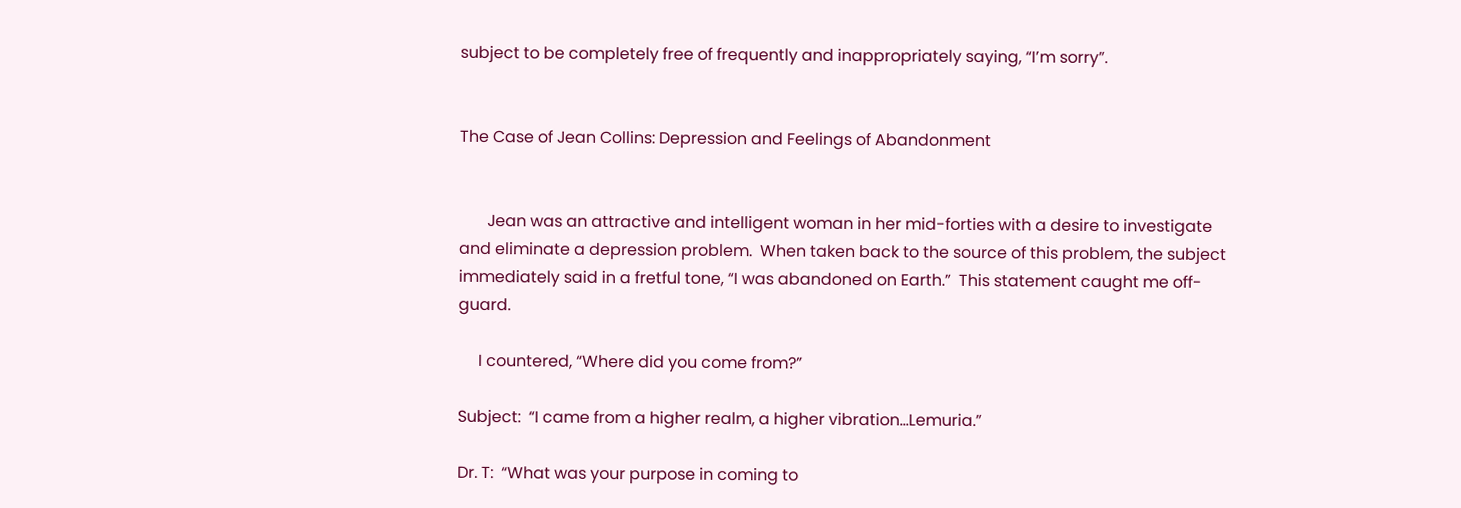subject to be completely free of frequently and inappropriately saying, “I’m sorry”.


The Case of Jean Collins: Depression and Feelings of Abandonment


       Jean was an attractive and intelligent woman in her mid-forties with a desire to investigate and eliminate a depression problem.  When taken back to the source of this problem, the subject immediately said in a fretful tone, “I was abandoned on Earth.”  This statement caught me off-guard.

     I countered, “Where did you come from?”

Subject:  “I came from a higher realm, a higher vibration…Lemuria.”

Dr. T:  “What was your purpose in coming to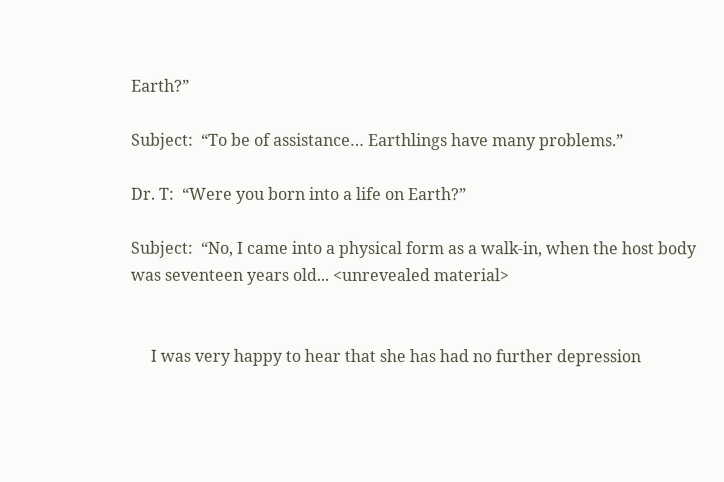Earth?”

Subject:  “To be of assistance… Earthlings have many problems.”

Dr. T:  “Were you born into a life on Earth?”

Subject:  “No, I came into a physical form as a walk-in, when the host body was seventeen years old... <unrevealed material>


     I was very happy to hear that she has had no further depression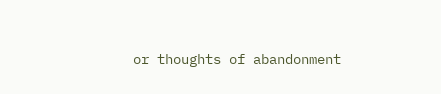or thoughts of abandonment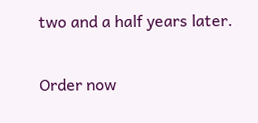two and a half years later.

Order now